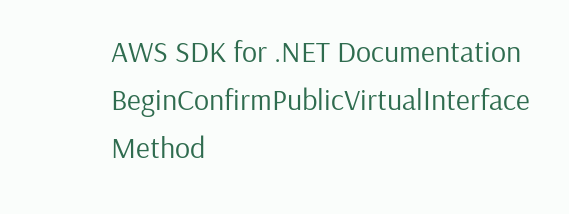AWS SDK for .NET Documentation
BeginConfirmPublicVirtualInterface Method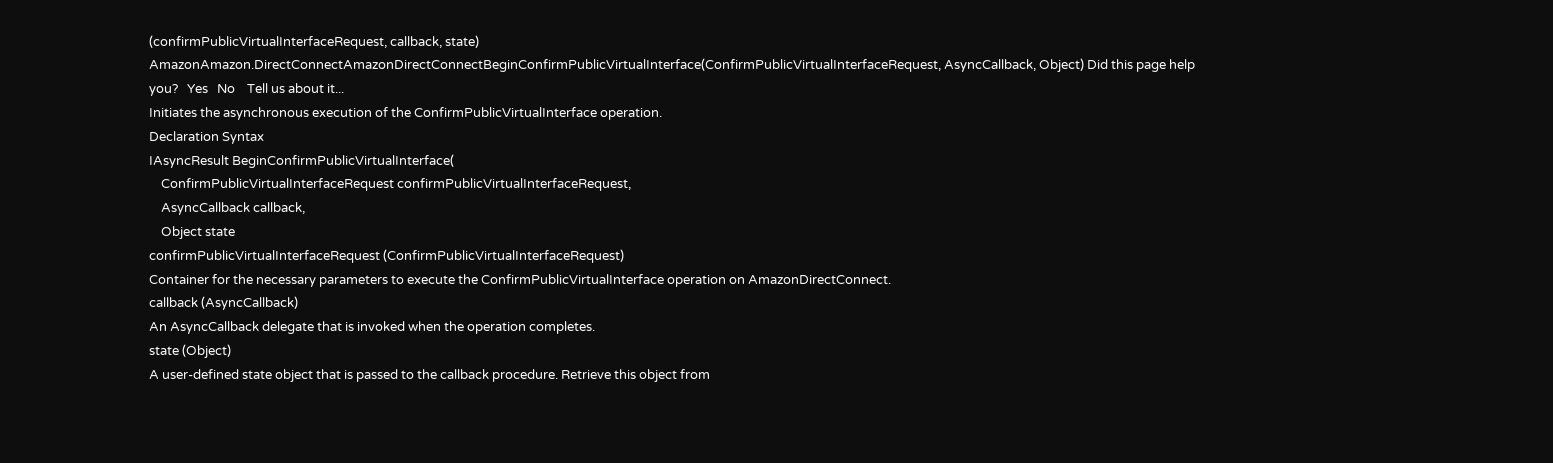(confirmPublicVirtualInterfaceRequest, callback, state)
AmazonAmazon.DirectConnectAmazonDirectConnectBeginConfirmPublicVirtualInterface(ConfirmPublicVirtualInterfaceRequest, AsyncCallback, Object) Did this page help you?   Yes   No    Tell us about it...
Initiates the asynchronous execution of the ConfirmPublicVirtualInterface operation.
Declaration Syntax
IAsyncResult BeginConfirmPublicVirtualInterface(
    ConfirmPublicVirtualInterfaceRequest confirmPublicVirtualInterfaceRequest,
    AsyncCallback callback,
    Object state
confirmPublicVirtualInterfaceRequest (ConfirmPublicVirtualInterfaceRequest)
Container for the necessary parameters to execute the ConfirmPublicVirtualInterface operation on AmazonDirectConnect.
callback (AsyncCallback)
An AsyncCallback delegate that is invoked when the operation completes.
state (Object)
A user-defined state object that is passed to the callback procedure. Retrieve this object from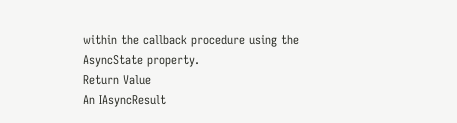within the callback procedure using the AsyncState property.
Return Value
An IAsyncResult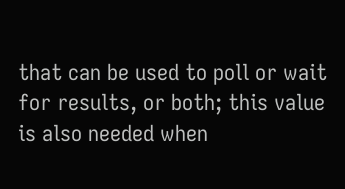that can be used to poll or wait for results, or both; this value is also needed when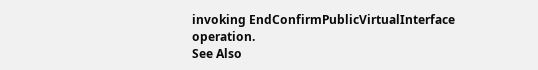invoking EndConfirmPublicVirtualInterface operation.
See Also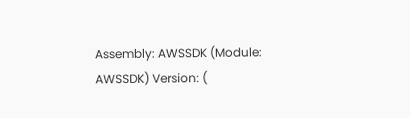Assembly: AWSSDK (Module: AWSSDK) Version: (